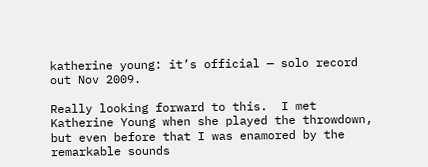katherine young: it’s official — solo record out Nov 2009.

Really looking forward to this.  I met Katherine Young when she played the throwdown, but even before that I was enamored by the remarkable sounds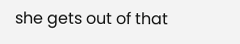she gets out of that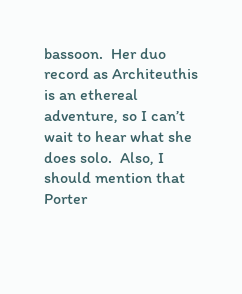bassoon.  Her duo record as Architeuthis is an ethereal adventure, so I can’t wait to hear what she does solo.  Also, I should mention that Porter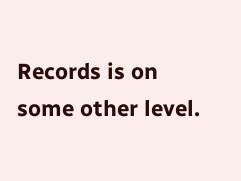Records is on some other level.